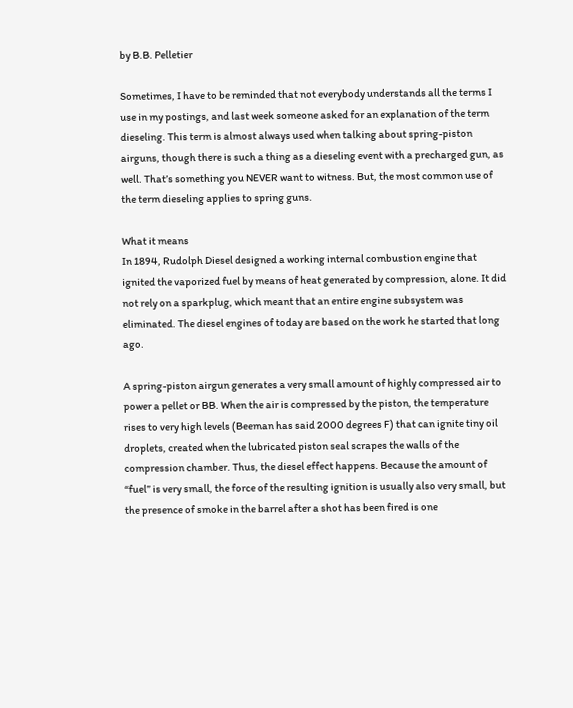by B.B. Pelletier

Sometimes, I have to be reminded that not everybody understands all the terms I use in my postings, and last week someone asked for an explanation of the term dieseling. This term is almost always used when talking about spring-piston airguns, though there is such a thing as a dieseling event with a precharged gun, as well. That’s something you NEVER want to witness. But, the most common use of the term dieseling applies to spring guns.

What it means
In 1894, Rudolph Diesel designed a working internal combustion engine that ignited the vaporized fuel by means of heat generated by compression, alone. It did not rely on a sparkplug, which meant that an entire engine subsystem was eliminated. The diesel engines of today are based on the work he started that long ago.

A spring-piston airgun generates a very small amount of highly compressed air to power a pellet or BB. When the air is compressed by the piston, the temperature rises to very high levels (Beeman has said 2000 degrees F) that can ignite tiny oil droplets, created when the lubricated piston seal scrapes the walls of the compression chamber. Thus, the diesel effect happens. Because the amount of “fuel” is very small, the force of the resulting ignition is usually also very small, but the presence of smoke in the barrel after a shot has been fired is one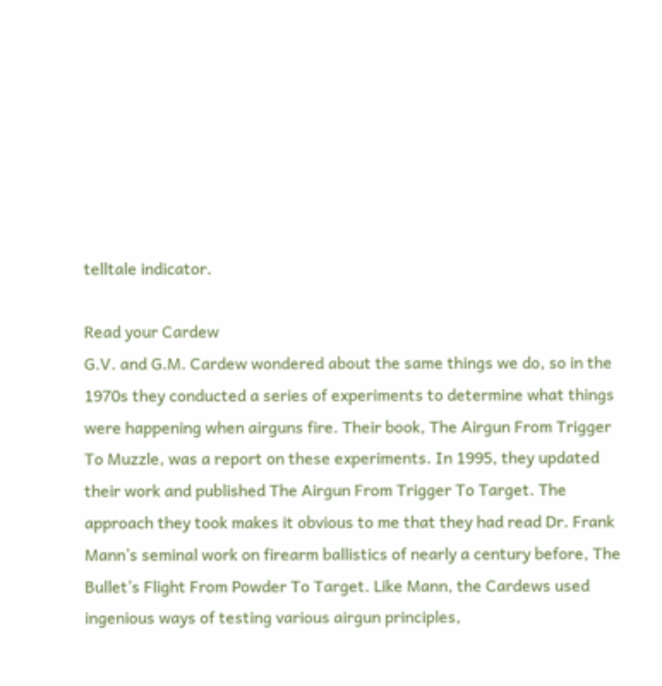telltale indicator.

Read your Cardew
G.V. and G.M. Cardew wondered about the same things we do, so in the 1970s they conducted a series of experiments to determine what things were happening when airguns fire. Their book, The Airgun From Trigger To Muzzle, was a report on these experiments. In 1995, they updated their work and published The Airgun From Trigger To Target. The approach they took makes it obvious to me that they had read Dr. Frank Mann’s seminal work on firearm ballistics of nearly a century before, The Bullet’s Flight From Powder To Target. Like Mann, the Cardews used ingenious ways of testing various airgun principles,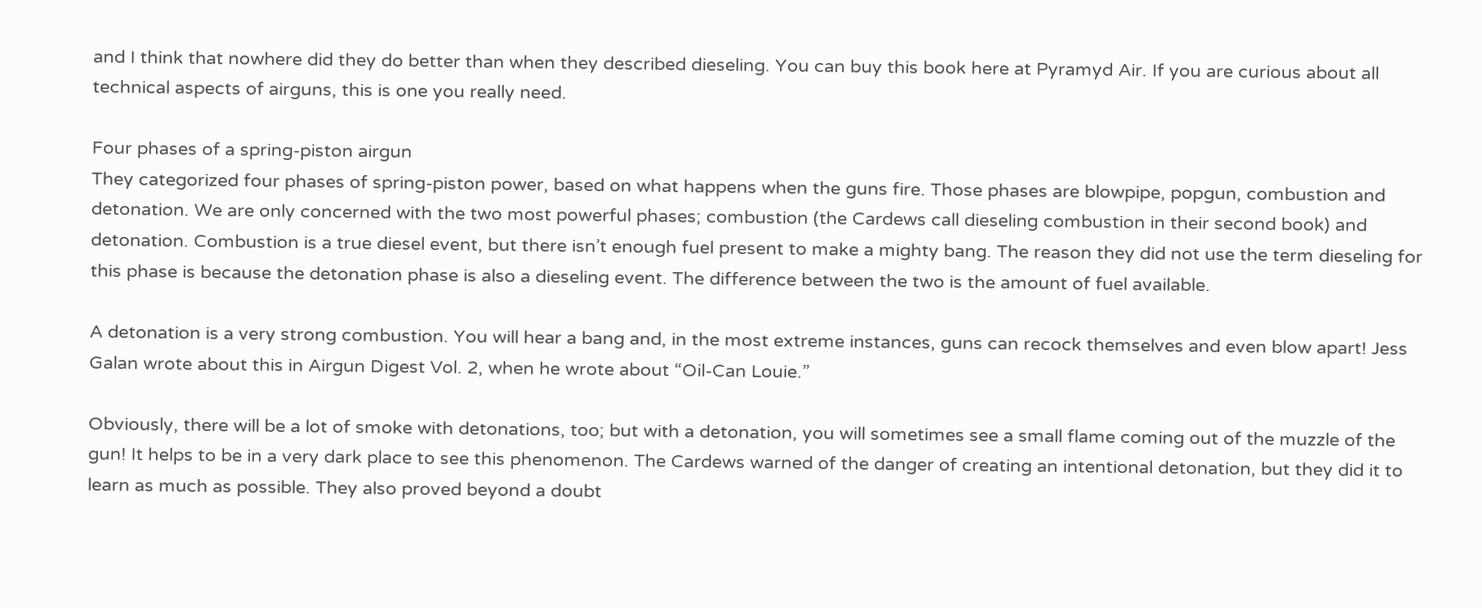and I think that nowhere did they do better than when they described dieseling. You can buy this book here at Pyramyd Air. If you are curious about all technical aspects of airguns, this is one you really need.

Four phases of a spring-piston airgun
They categorized four phases of spring-piston power, based on what happens when the guns fire. Those phases are blowpipe, popgun, combustion and detonation. We are only concerned with the two most powerful phases; combustion (the Cardews call dieseling combustion in their second book) and detonation. Combustion is a true diesel event, but there isn’t enough fuel present to make a mighty bang. The reason they did not use the term dieseling for this phase is because the detonation phase is also a dieseling event. The difference between the two is the amount of fuel available.

A detonation is a very strong combustion. You will hear a bang and, in the most extreme instances, guns can recock themselves and even blow apart! Jess Galan wrote about this in Airgun Digest Vol. 2, when he wrote about “Oil-Can Louie.”

Obviously, there will be a lot of smoke with detonations, too; but with a detonation, you will sometimes see a small flame coming out of the muzzle of the gun! It helps to be in a very dark place to see this phenomenon. The Cardews warned of the danger of creating an intentional detonation, but they did it to learn as much as possible. They also proved beyond a doubt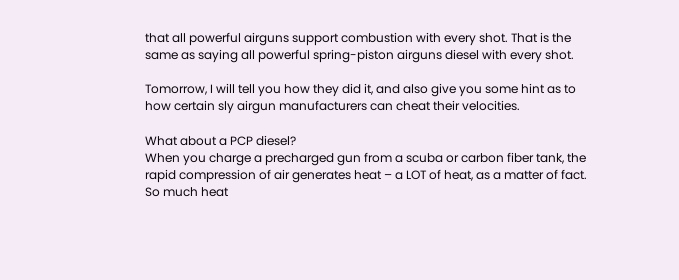that all powerful airguns support combustion with every shot. That is the same as saying all powerful spring-piston airguns diesel with every shot.

Tomorrow, I will tell you how they did it, and also give you some hint as to how certain sly airgun manufacturers can cheat their velocities.

What about a PCP diesel?
When you charge a precharged gun from a scuba or carbon fiber tank, the rapid compression of air generates heat – a LOT of heat, as a matter of fact. So much heat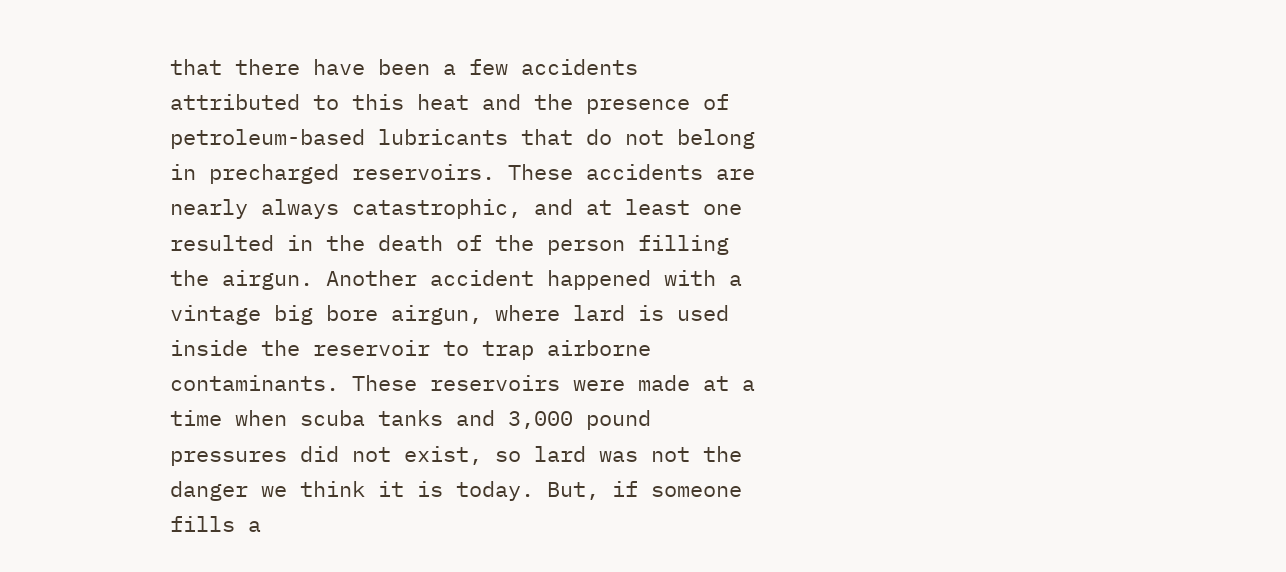that there have been a few accidents attributed to this heat and the presence of petroleum-based lubricants that do not belong in precharged reservoirs. These accidents are nearly always catastrophic, and at least one resulted in the death of the person filling the airgun. Another accident happened with a vintage big bore airgun, where lard is used inside the reservoir to trap airborne contaminants. These reservoirs were made at a time when scuba tanks and 3,000 pound pressures did not exist, so lard was not the danger we think it is today. But, if someone fills a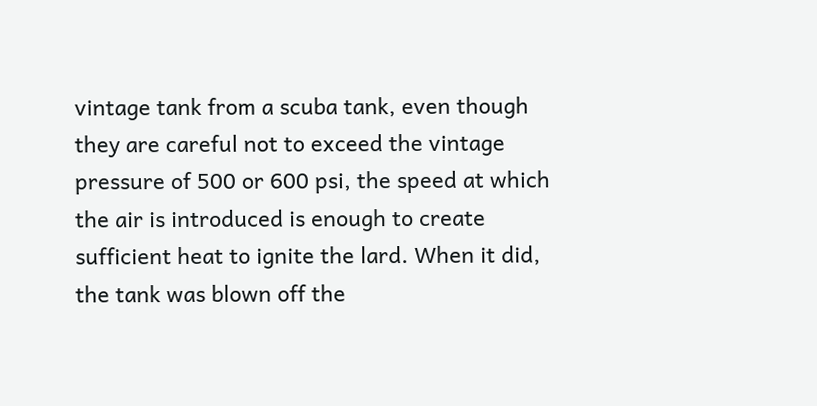vintage tank from a scuba tank, even though they are careful not to exceed the vintage pressure of 500 or 600 psi, the speed at which the air is introduced is enough to create sufficient heat to ignite the lard. When it did, the tank was blown off the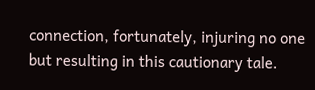connection, fortunately, injuring no one but resulting in this cautionary tale.